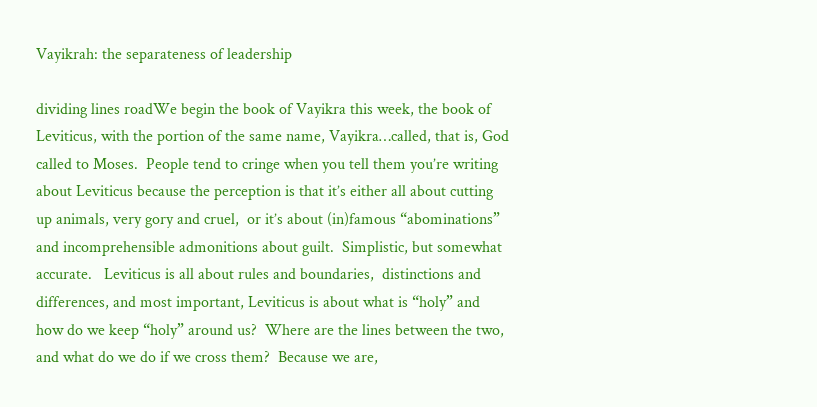Vayikrah: the separateness of leadership

dividing lines roadWe begin the book of Vayikra this week, the book of Leviticus, with the portion of the same name, Vayikra…called, that is, God called to Moses.  People tend to cringe when you tell them you’re writing about Leviticus because the perception is that it’s either all about cutting up animals, very gory and cruel,  or it’s about (in)famous “abominations” and incomprehensible admonitions about guilt.  Simplistic, but somewhat accurate.   Leviticus is all about rules and boundaries,  distinctions and differences, and most important, Leviticus is about what is “holy” and how do we keep “holy” around us?  Where are the lines between the two, and what do we do if we cross them?  Because we are,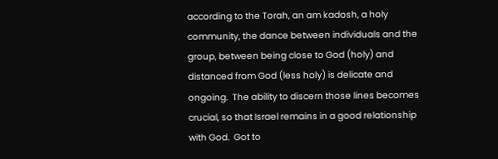according to the Torah, an am kadosh, a holy community, the dance between individuals and the group, between being close to God (holy) and distanced from God (less holy) is delicate and ongoing.  The ability to discern those lines becomes crucial, so that Israel remains in a good relationship with God.  Got to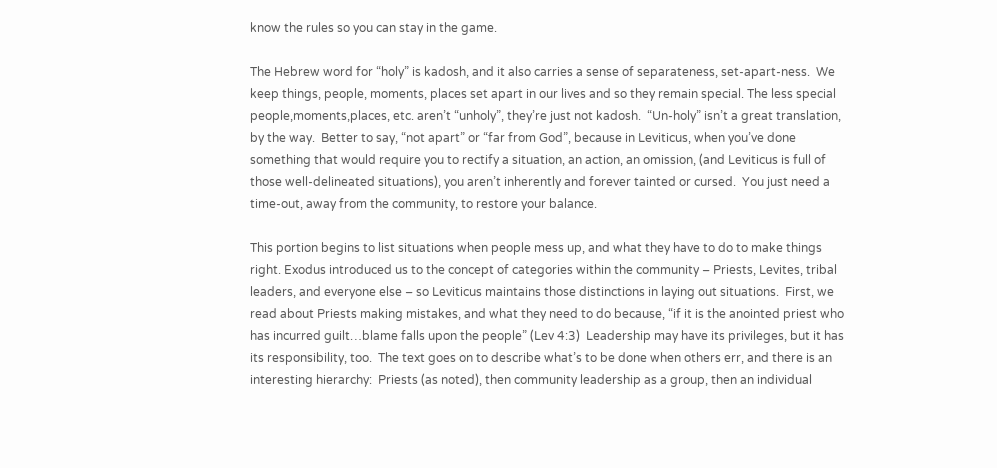know the rules so you can stay in the game.

The Hebrew word for “holy” is kadosh, and it also carries a sense of separateness, set-apart-ness.  We keep things, people, moments, places set apart in our lives and so they remain special. The less special people,moments,places, etc. aren’t “unholy”, they’re just not kadosh.  “Un-holy” isn’t a great translation, by the way.  Better to say, “not apart” or “far from God”, because in Leviticus, when you’ve done something that would require you to rectify a situation, an action, an omission, (and Leviticus is full of those well-delineated situations), you aren’t inherently and forever tainted or cursed.  You just need a time-out, away from the community, to restore your balance.

This portion begins to list situations when people mess up, and what they have to do to make things right. Exodus introduced us to the concept of categories within the community – Priests, Levites, tribal leaders, and everyone else – so Leviticus maintains those distinctions in laying out situations.  First, we read about Priests making mistakes, and what they need to do because, “if it is the anointed priest who has incurred guilt…blame falls upon the people” (Lev 4:3)  Leadership may have its privileges, but it has its responsibility, too.  The text goes on to describe what’s to be done when others err, and there is an interesting hierarchy:  Priests (as noted), then community leadership as a group, then an individual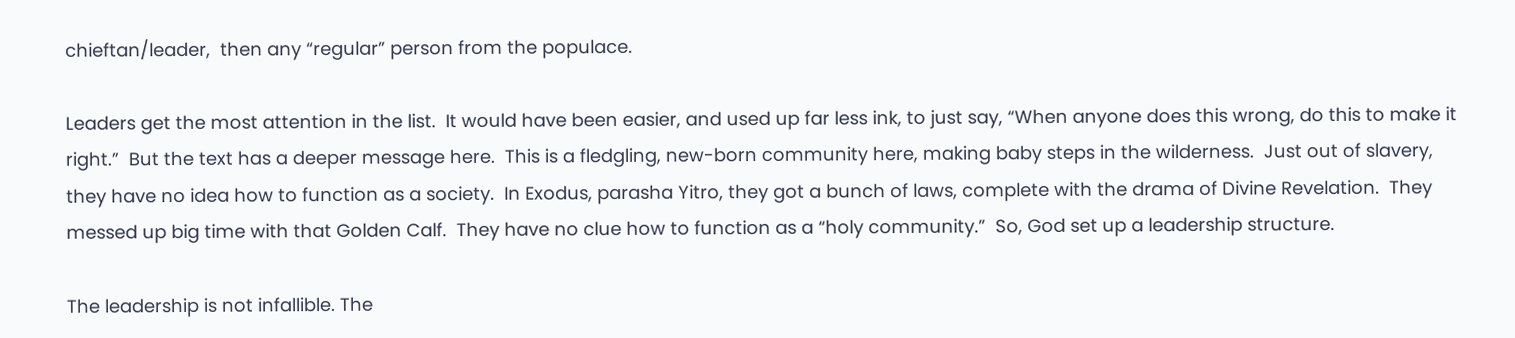chieftan/leader,  then any “regular” person from the populace.

Leaders get the most attention in the list.  It would have been easier, and used up far less ink, to just say, “When anyone does this wrong, do this to make it right.”  But the text has a deeper message here.  This is a fledgling, new-born community here, making baby steps in the wilderness.  Just out of slavery, they have no idea how to function as a society.  In Exodus, parasha Yitro, they got a bunch of laws, complete with the drama of Divine Revelation.  They messed up big time with that Golden Calf.  They have no clue how to function as a “holy community.”  So, God set up a leadership structure.

The leadership is not infallible. The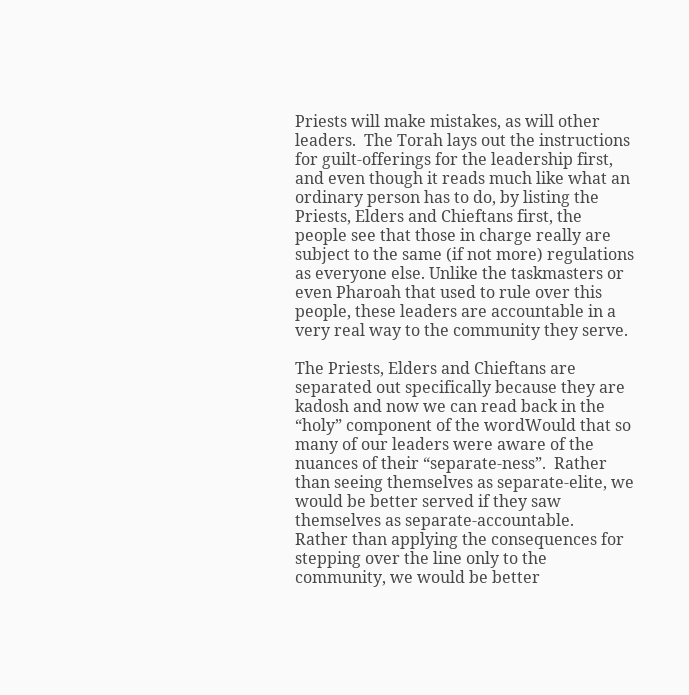Priests will make mistakes, as will other leaders.  The Torah lays out the instructions for guilt-offerings for the leadership first, and even though it reads much like what an ordinary person has to do, by listing the Priests, Elders and Chieftans first, the people see that those in charge really are subject to the same (if not more) regulations as everyone else. Unlike the taskmasters or even Pharoah that used to rule over this people, these leaders are accountable in a very real way to the community they serve.

The Priests, Elders and Chieftans are separated out specifically because they are kadosh and now we can read back in the “holy” component of the wordWould that so many of our leaders were aware of the nuances of their “separate-ness”.  Rather than seeing themselves as separate-elite, we would be better served if they saw themselves as separate-accountable.   Rather than applying the consequences for stepping over the line only to the community, we would be better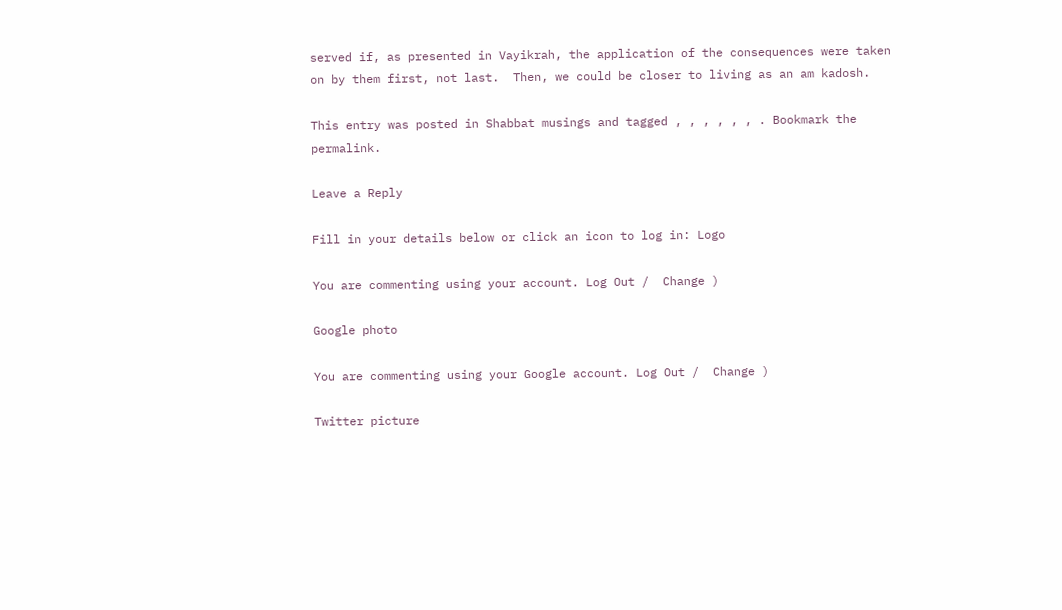served if, as presented in Vayikrah, the application of the consequences were taken on by them first, not last.  Then, we could be closer to living as an am kadosh.

This entry was posted in Shabbat musings and tagged , , , , , , . Bookmark the permalink.

Leave a Reply

Fill in your details below or click an icon to log in: Logo

You are commenting using your account. Log Out /  Change )

Google photo

You are commenting using your Google account. Log Out /  Change )

Twitter picture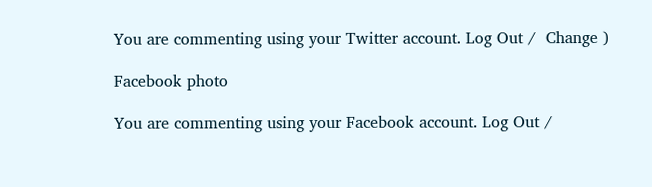You are commenting using your Twitter account. Log Out /  Change )

Facebook photo

You are commenting using your Facebook account. Log Out /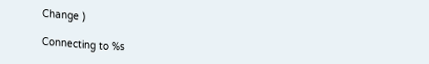Change )

Connecting to %s